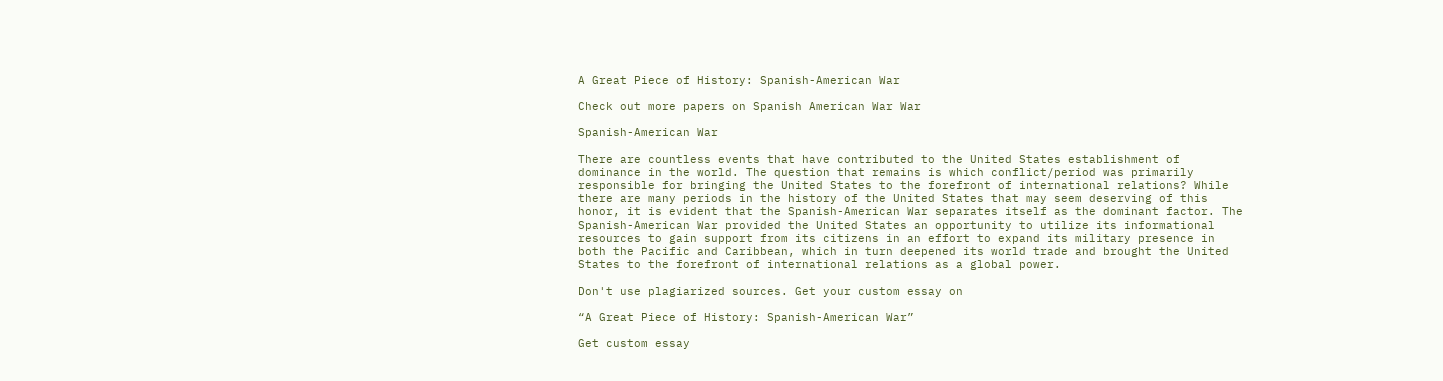A Great Piece of History: Spanish-American War

Check out more papers on Spanish American War War

Spanish-American War

There are countless events that have contributed to the United States establishment of dominance in the world. The question that remains is which conflict/period was primarily responsible for bringing the United States to the forefront of international relations? While there are many periods in the history of the United States that may seem deserving of this honor, it is evident that the Spanish-American War separates itself as the dominant factor. The Spanish-American War provided the United States an opportunity to utilize its informational resources to gain support from its citizens in an effort to expand its military presence in both the Pacific and Caribbean, which in turn deepened its world trade and brought the United States to the forefront of international relations as a global power.

Don't use plagiarized sources. Get your custom essay on

“A Great Piece of History: Spanish-American War”

Get custom essay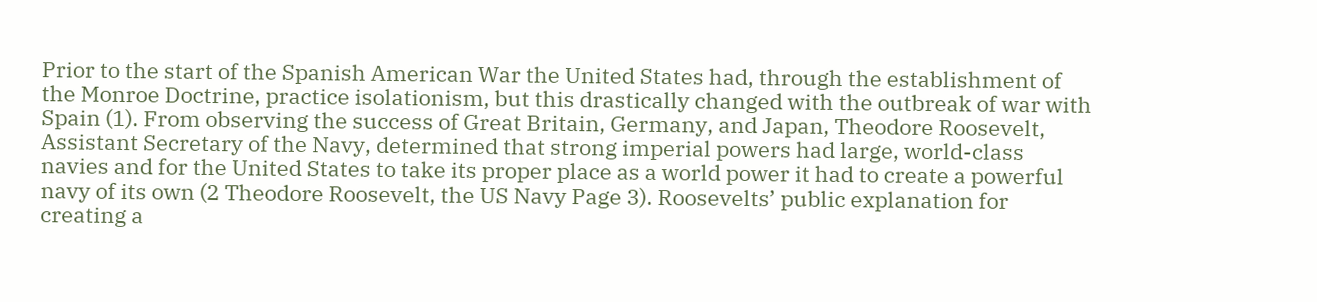Prior to the start of the Spanish American War the United States had, through the establishment of the Monroe Doctrine, practice isolationism, but this drastically changed with the outbreak of war with Spain (1). From observing the success of Great Britain, Germany, and Japan, Theodore Roosevelt, Assistant Secretary of the Navy, determined that strong imperial powers had large, world-class navies and for the United States to take its proper place as a world power it had to create a powerful navy of its own (2 Theodore Roosevelt, the US Navy Page 3). Roosevelts’ public explanation for creating a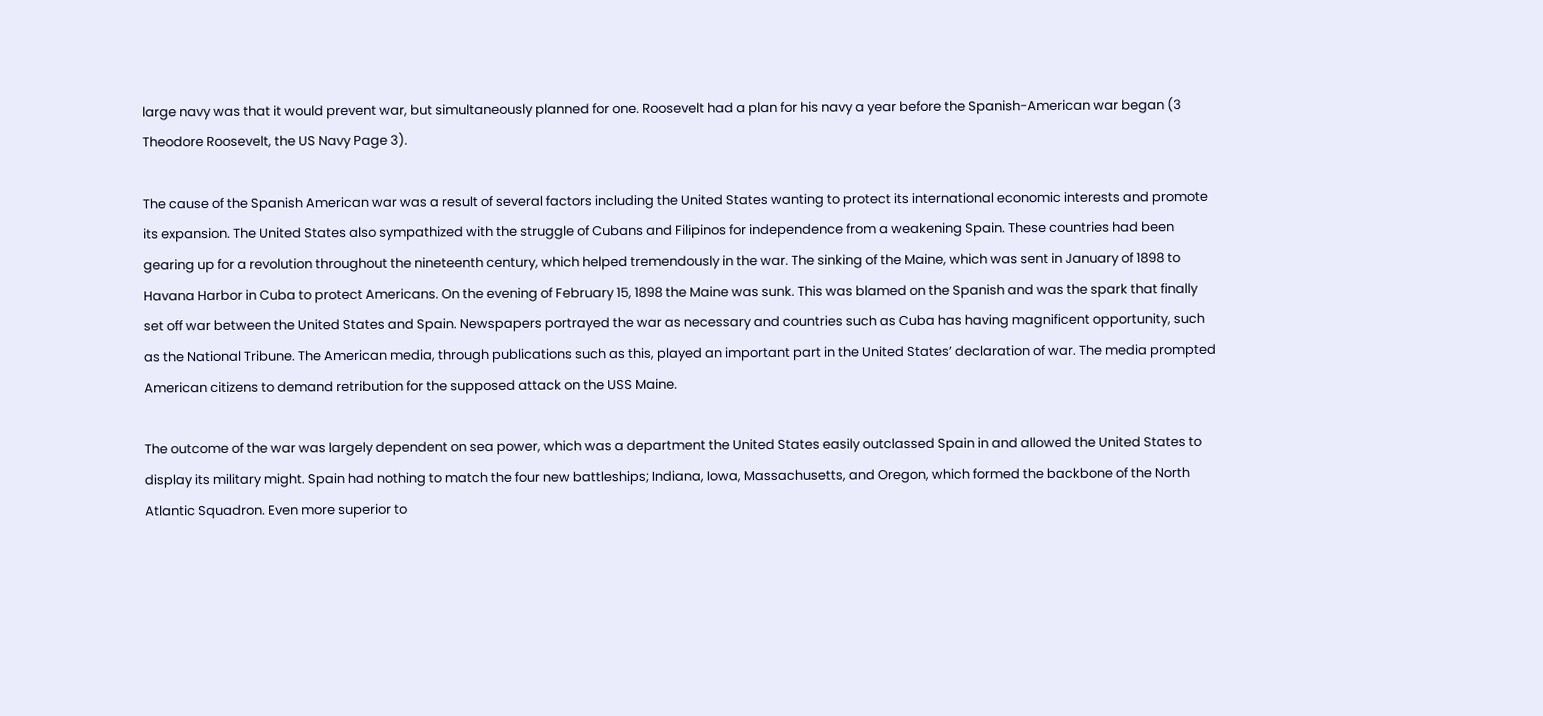large navy was that it would prevent war, but simultaneously planned for one. Roosevelt had a plan for his navy a year before the Spanish-American war began (3 Theodore Roosevelt, the US Navy Page 3).

The cause of the Spanish American war was a result of several factors including the United States wanting to protect its international economic interests and promote its expansion. The United States also sympathized with the struggle of Cubans and Filipinos for independence from a weakening Spain. These countries had been gearing up for a revolution throughout the nineteenth century, which helped tremendously in the war. The sinking of the Maine, which was sent in January of 1898 to Havana Harbor in Cuba to protect Americans. On the evening of February 15, 1898 the Maine was sunk. This was blamed on the Spanish and was the spark that finally set off war between the United States and Spain. Newspapers portrayed the war as necessary and countries such as Cuba has having magnificent opportunity, such as the National Tribune. The American media, through publications such as this, played an important part in the United States’ declaration of war. The media prompted American citizens to demand retribution for the supposed attack on the USS Maine.

The outcome of the war was largely dependent on sea power, which was a department the United States easily outclassed Spain in and allowed the United States to display its military might. Spain had nothing to match the four new battleships; Indiana, Iowa, Massachusetts, and Oregon, which formed the backbone of the North Atlantic Squadron. Even more superior to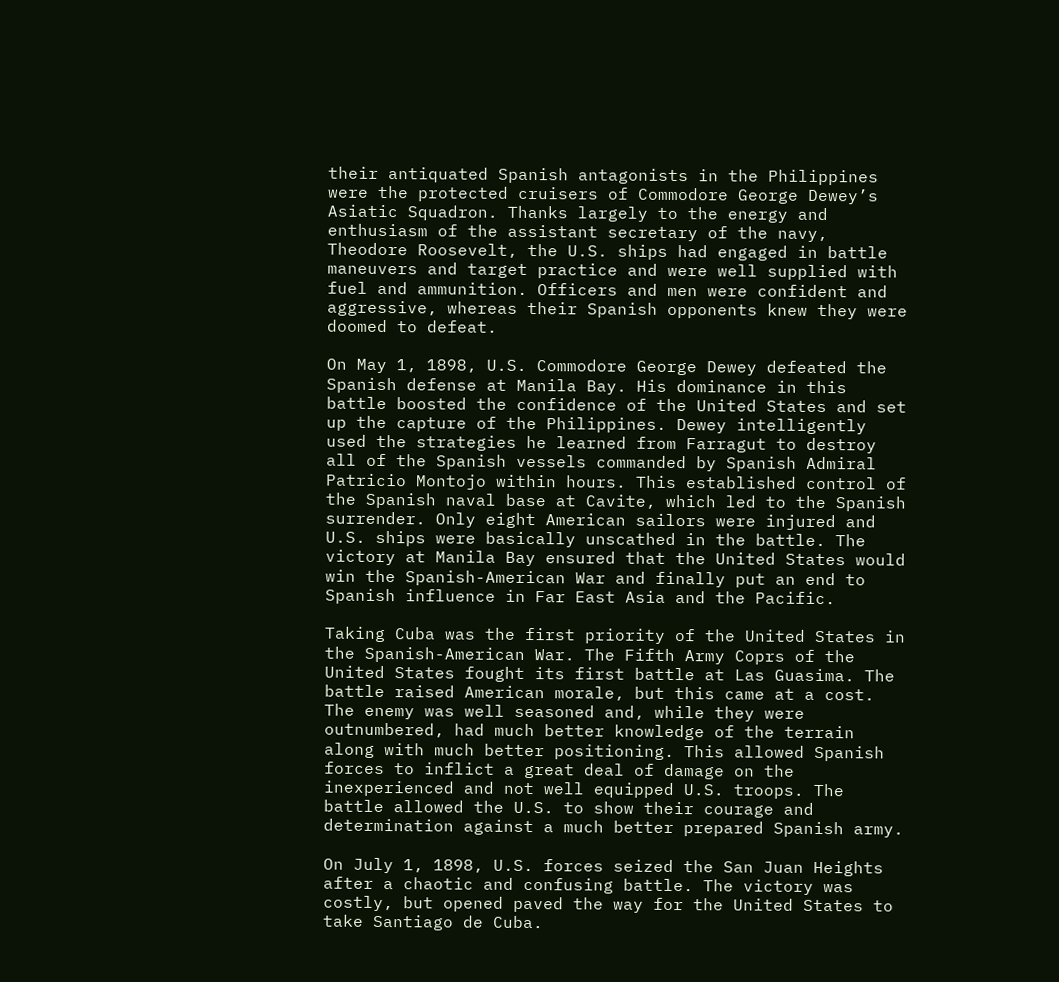their antiquated Spanish antagonists in the Philippines were the protected cruisers of Commodore George Dewey’s Asiatic Squadron. Thanks largely to the energy and enthusiasm of the assistant secretary of the navy, Theodore Roosevelt, the U.S. ships had engaged in battle maneuvers and target practice and were well supplied with fuel and ammunition. Officers and men were confident and aggressive, whereas their Spanish opponents knew they were doomed to defeat.

On May 1, 1898, U.S. Commodore George Dewey defeated the Spanish defense at Manila Bay. His dominance in this battle boosted the confidence of the United States and set up the capture of the Philippines. Dewey intelligently used the strategies he learned from Farragut to destroy all of the Spanish vessels commanded by Spanish Admiral Patricio Montojo within hours. This established control of the Spanish naval base at Cavite, which led to the Spanish surrender. Only eight American sailors were injured and U.S. ships were basically unscathed in the battle. The victory at Manila Bay ensured that the United States would win the Spanish-American War and finally put an end to Spanish influence in Far East Asia and the Pacific.

Taking Cuba was the first priority of the United States in the Spanish-American War. The Fifth Army Coprs of the United States fought its first battle at Las Guasima. The battle raised American morale, but this came at a cost. The enemy was well seasoned and, while they were outnumbered, had much better knowledge of the terrain along with much better positioning. This allowed Spanish forces to inflict a great deal of damage on the inexperienced and not well equipped U.S. troops. The battle allowed the U.S. to show their courage and determination against a much better prepared Spanish army.

On July 1, 1898, U.S. forces seized the San Juan Heights after a chaotic and confusing battle. The victory was costly, but opened paved the way for the United States to take Santiago de Cuba.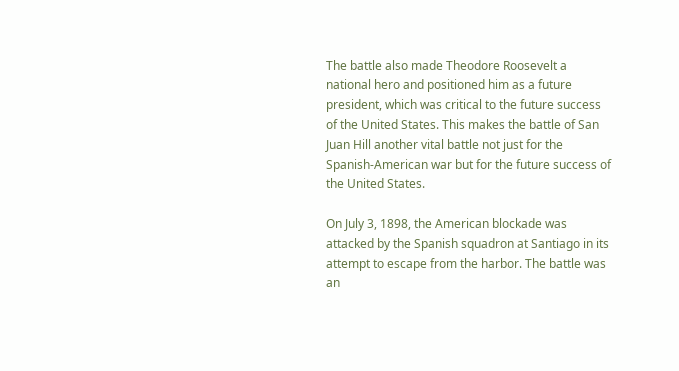The battle also made Theodore Roosevelt a national hero and positioned him as a future president, which was critical to the future success of the United States. This makes the battle of San Juan Hill another vital battle not just for the Spanish-American war but for the future success of the United States.

On July 3, 1898, the American blockade was attacked by the Spanish squadron at Santiago in its attempt to escape from the harbor. The battle was an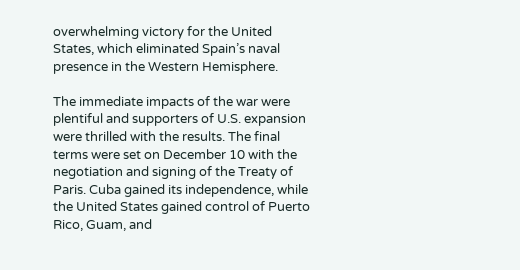overwhelming victory for the United States, which eliminated Spain’s naval presence in the Western Hemisphere.

The immediate impacts of the war were plentiful and supporters of U.S. expansion were thrilled with the results. The final terms were set on December 10 with the negotiation and signing of the Treaty of Paris. Cuba gained its independence, while the United States gained control of Puerto Rico, Guam, and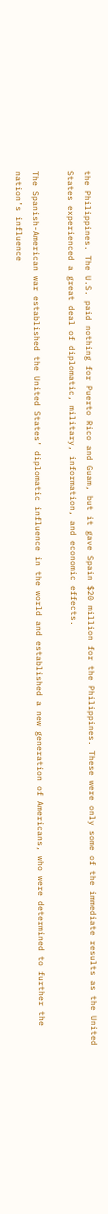the Philippines. The U.S. paid nothing for Puerto Rico and Guam, but it gave Spain $20 million for the Philippines. These were only some of the immediate results as the United States experienced a great deal of diplomatic, military, information, and economic effects.

The Spanish-American war established the United States’ diplomatic influence in the world and established a new generation of Americans, who were determined to further the nation’s influence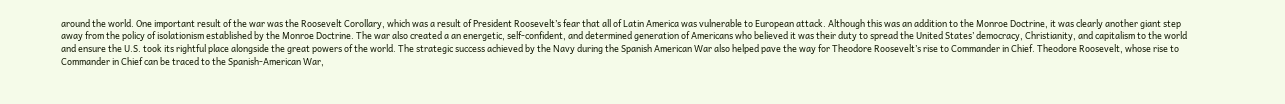around the world. One important result of the war was the Roosevelt Corollary, which was a result of President Roosevelt’s fear that all of Latin America was vulnerable to European attack. Although this was an addition to the Monroe Doctrine, it was clearly another giant step away from the policy of isolationism established by the Monroe Doctrine. The war also created a an energetic, self-confident, and determined generation of Americans who believed it was their duty to spread the United States’ democracy, Christianity, and capitalism to the world and ensure the U.S. took its rightful place alongside the great powers of the world. The strategic success achieved by the Navy during the Spanish American War also helped pave the way for Theodore Roosevelt’s rise to Commander in Chief. Theodore Roosevelt, whose rise to Commander in Chief can be traced to the Spanish-American War,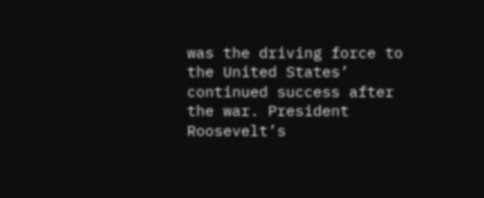was the driving force to the United States’ continued success after the war. President Roosevelt’s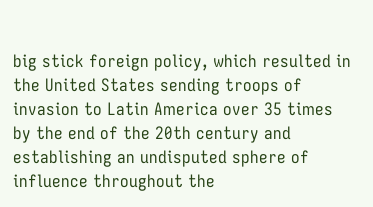big stick foreign policy, which resulted in the United States sending troops of invasion to Latin America over 35 times by the end of the 20th century and establishing an undisputed sphere of influence throughout the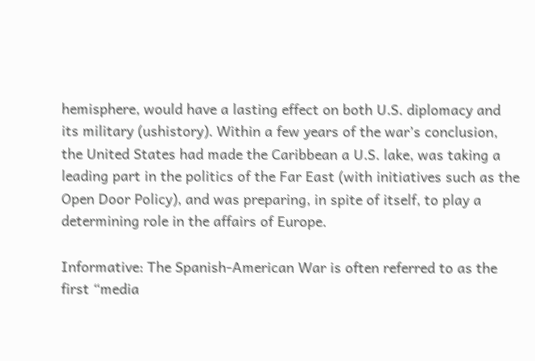hemisphere, would have a lasting effect on both U.S. diplomacy and its military (ushistory). Within a few years of the war’s conclusion, the United States had made the Caribbean a U.S. lake, was taking a leading part in the politics of the Far East (with initiatives such as the Open Door Policy), and was preparing, in spite of itself, to play a determining role in the affairs of Europe.

Informative: The Spanish-American War is often referred to as the first “media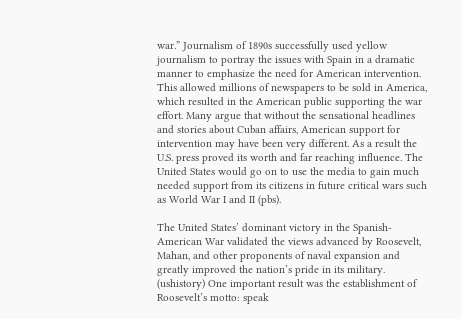war.” Journalism of 1890s successfully used yellow journalism to portray the issues with Spain in a dramatic manner to emphasize the need for American intervention. This allowed millions of newspapers to be sold in America, which resulted in the American public supporting the war effort. Many argue that without the sensational headlines and stories about Cuban affairs, American support for intervention may have been very different. As a result the U.S. press proved its worth and far reaching influence. The United States would go on to use the media to gain much needed support from its citizens in future critical wars such as World War I and II (pbs).

The United States’ dominant victory in the Spanish-American War validated the views advanced by Roosevelt, Mahan, and other proponents of naval expansion and greatly improved the nation’s pride in its military. (ushistory) One important result was the establishment of Roosevelt’s motto: speak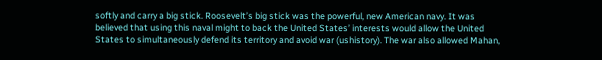softly and carry a big stick. Roosevelt’s big stick was the powerful, new American navy. It was believed that using this naval might to back the United States’ interests would allow the United States to simultaneously defend its territory and avoid war (ushistory). The war also allowed Mahan,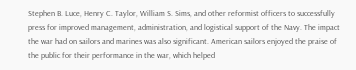Stephen B. Luce, Henry C. Taylor, William S. Sims, and other reformist officers to successfully press for improved management, administration, and logistical support of the Navy. The impact the war had on sailors and marines was also significant. American sailors enjoyed the praise of the public for their performance in the war, which helped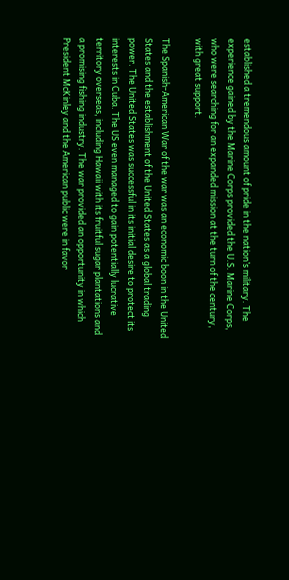established a tremendous amount of pride in the nation’s military. The experience gained by the Marine Corps provided the U.S. Marine Corps, who were searching for an expanded mission at the turn of the century, with great support.

The Spanish-American War of the war was an economic boon in the United States and the establishment of the United States as a global trading power. The United States was successful in its initial desire to protect its interests in Cuba. The US even managed to gain potentially lucrative territory overseas, including Hawaii with its fruitful sugar plantations and a promising fishing industry. The war provided an opportunity in which President McKinley and the American public were in favor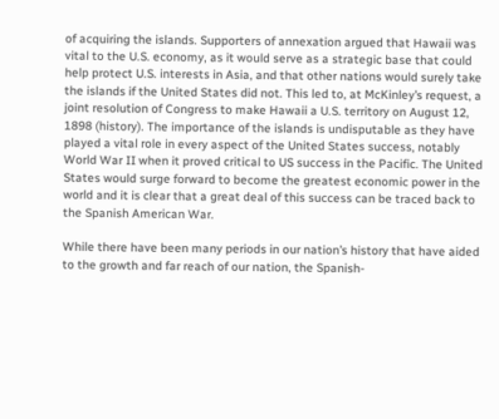of acquiring the islands. Supporters of annexation argued that Hawaii was vital to the U.S. economy, as it would serve as a strategic base that could help protect U.S. interests in Asia, and that other nations would surely take the islands if the United States did not. This led to, at McKinley’s request, a joint resolution of Congress to make Hawaii a U.S. territory on August 12, 1898 (history). The importance of the islands is undisputable as they have played a vital role in every aspect of the United States success, notably World War II when it proved critical to US success in the Pacific. The United States would surge forward to become the greatest economic power in the world and it is clear that a great deal of this success can be traced back to the Spanish American War.

While there have been many periods in our nation’s history that have aided to the growth and far reach of our nation, the Spanish-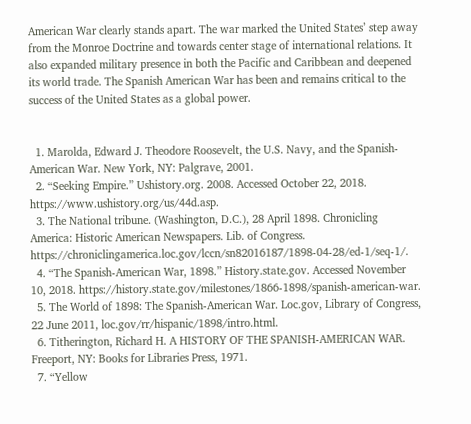American War clearly stands apart. The war marked the United States’ step away from the Monroe Doctrine and towards center stage of international relations. It also expanded military presence in both the Pacific and Caribbean and deepened its world trade. The Spanish American War has been and remains critical to the success of the United States as a global power.


  1. Marolda, Edward J. Theodore Roosevelt, the U.S. Navy, and the Spanish-American War. New York, NY: Palgrave, 2001.
  2. “Seeking Empire.” Ushistory.org. 2008. Accessed October 22, 2018. https://www.ushistory.org/us/44d.asp.
  3. The National tribune. (Washington, D.C.), 28 April 1898. Chronicling America: Historic American Newspapers. Lib. of Congress. https://chroniclingamerica.loc.gov/lccn/sn82016187/1898-04-28/ed-1/seq-1/.
  4. “The Spanish-American War, 1898.” History.state.gov. Accessed November 10, 2018. https://history.state.gov/milestones/1866-1898/spanish-american-war.
  5. The World of 1898: The Spanish-American War. Loc.gov, Library of Congress, 22 June 2011, loc.gov/rr/hispanic/1898/intro.html.
  6. Titherington, Richard H. A HISTORY OF THE SPANISH-AMERICAN WAR. Freeport, NY: Books for Libraries Press, 1971.
  7. “Yellow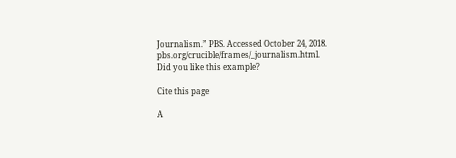Journalism.” PBS. Accessed October 24, 2018. pbs.org/crucible/frames/_journalism.html.
Did you like this example?

Cite this page

A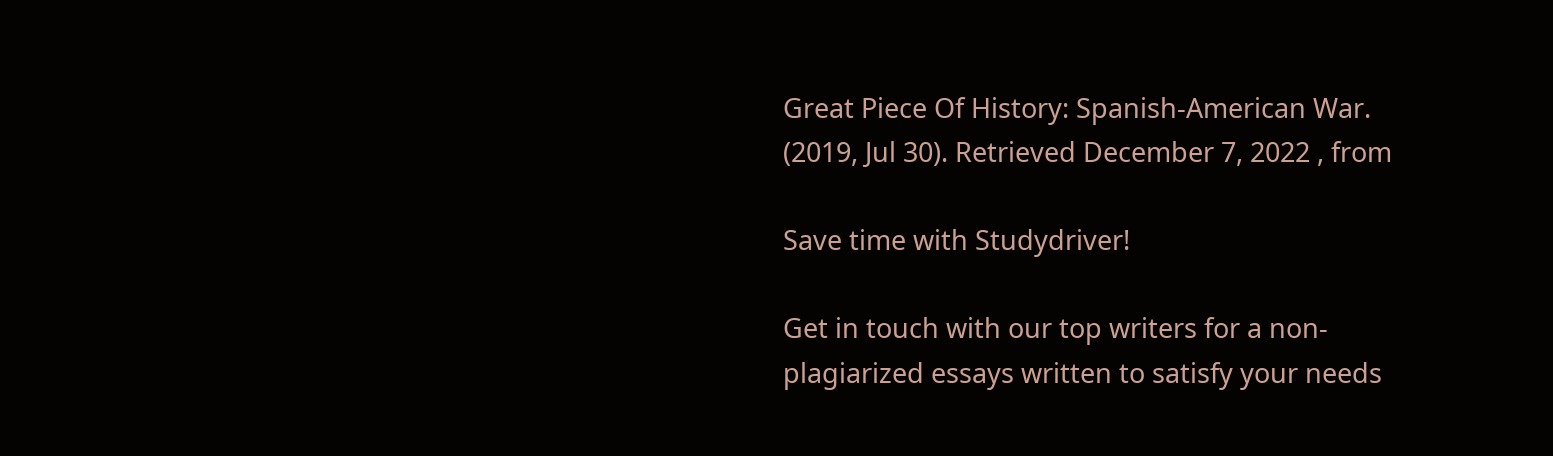Great Piece Of History: Spanish-American War. (2019, Jul 30). Retrieved December 7, 2022 , from

Save time with Studydriver!

Get in touch with our top writers for a non-plagiarized essays written to satisfy your needs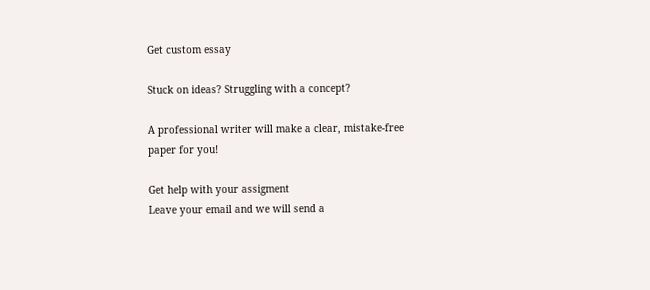Get custom essay

Stuck on ideas? Struggling with a concept?

A professional writer will make a clear, mistake-free paper for you!

Get help with your assigment
Leave your email and we will send a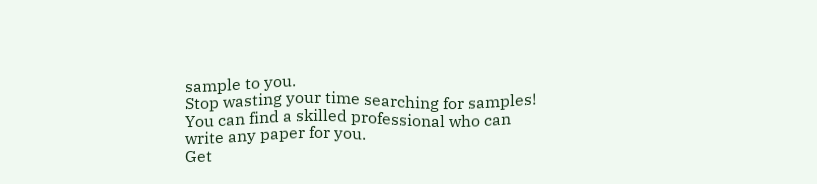sample to you.
Stop wasting your time searching for samples!
You can find a skilled professional who can write any paper for you.
Get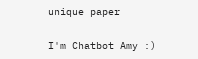unique paper

I'm Chatbot Amy :)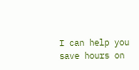I can help you save hours on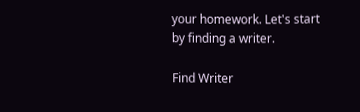your homework. Let's start by finding a writer.

Find Writer